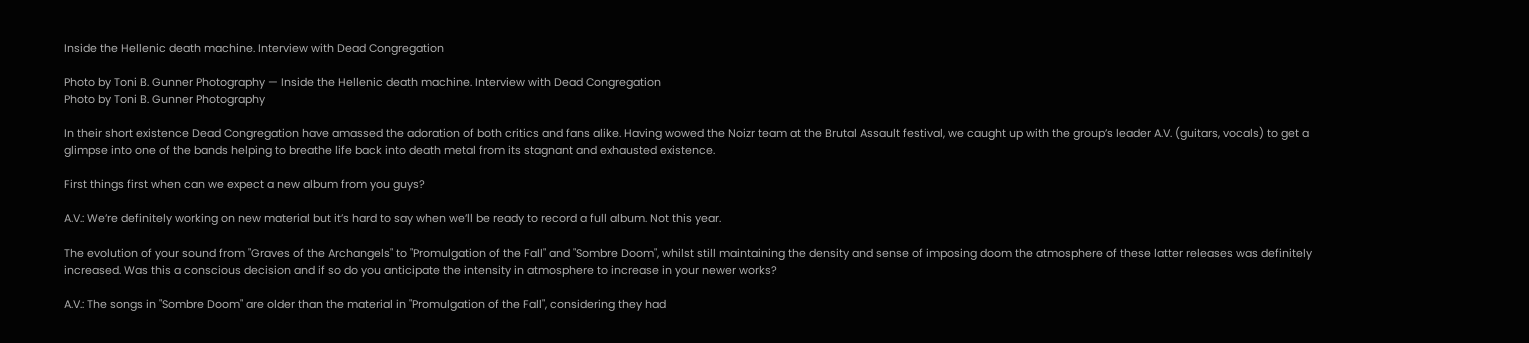Inside the Hellenic death machine. Interview with Dead Congregation

Photo by Toni B. Gunner Photography — Inside the Hellenic death machine. Interview with Dead Congregation
Photo by Toni B. Gunner Photography

In their short existence Dead Congregation have amassed the adoration of both critics and fans alike. Having wowed the Noizr team at the Brutal Assault festival, we caught up with the group’s leader A.V. (guitars, vocals) to get a glimpse into one of the bands helping to breathe life back into death metal from its stagnant and exhausted existence.

First things first when can we expect a new album from you guys?

A.V.: We’re definitely working on new material but it’s hard to say when we’ll be ready to record a full album. Not this year.

The evolution of your sound from "Graves of the Archangels" to "Promulgation of the Fall" and "Sombre Doom", whilst still maintaining the density and sense of imposing doom the atmosphere of these latter releases was definitely increased. Was this a conscious decision and if so do you anticipate the intensity in atmosphere to increase in your newer works?

A.V.: The songs in "Sombre Doom" are older than the material in "Promulgation of the Fall", considering they had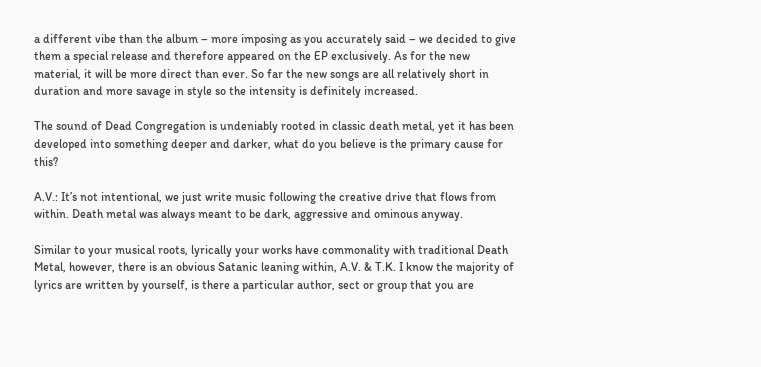a different vibe than the album – more imposing as you accurately said – we decided to give them a special release and therefore appeared on the EP exclusively. As for the new material, it will be more direct than ever. So far the new songs are all relatively short in duration and more savage in style so the intensity is definitely increased.

The sound of Dead Congregation is undeniably rooted in classic death metal, yet it has been developed into something deeper and darker, what do you believe is the primary cause for this?

A.V.: It’s not intentional, we just write music following the creative drive that flows from within. Death metal was always meant to be dark, aggressive and ominous anyway.

Similar to your musical roots, lyrically your works have commonality with traditional Death Metal, however, there is an obvious Satanic leaning within, A.V. & T.K. I know the majority of lyrics are written by yourself, is there a particular author, sect or group that you are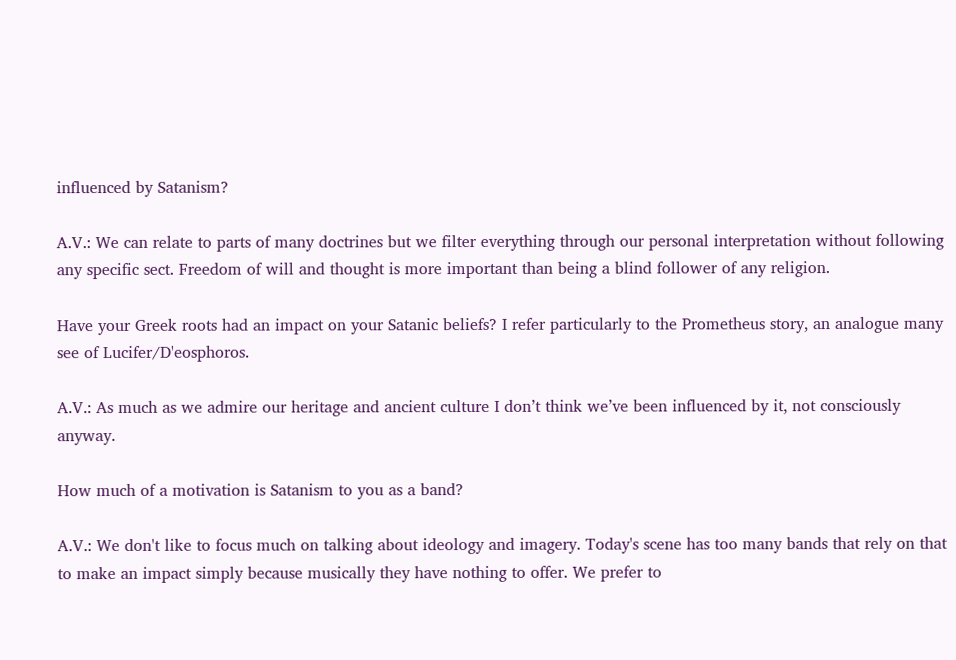influenced by Satanism?

A.V.: We can relate to parts of many doctrines but we filter everything through our personal interpretation without following any specific sect. Freedom of will and thought is more important than being a blind follower of any religion.

Have your Greek roots had an impact on your Satanic beliefs? I refer particularly to the Prometheus story, an analogue many see of Lucifer/D'eosphoros.

A.V.: As much as we admire our heritage and ancient culture I don’t think we’ve been influenced by it, not consciously anyway.

How much of a motivation is Satanism to you as a band?

A.V.: We don't like to focus much on talking about ideology and imagery. Today's scene has too many bands that rely on that to make an impact simply because musically they have nothing to offer. We prefer to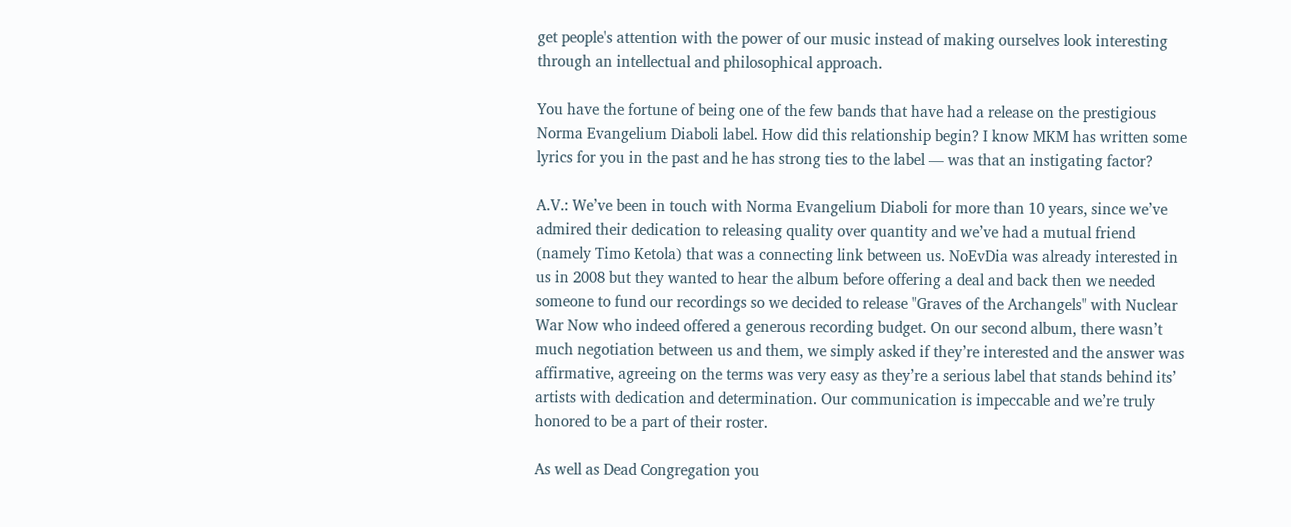get people's attention with the power of our music instead of making ourselves look interesting through an intellectual and philosophical approach.

You have the fortune of being one of the few bands that have had a release on the prestigious Norma Evangelium Diaboli label. How did this relationship begin? I know MKM has written some lyrics for you in the past and he has strong ties to the label — was that an instigating factor?

A.V.: We’ve been in touch with Norma Evangelium Diaboli for more than 10 years, since we’ve admired their dedication to releasing quality over quantity and we’ve had a mutual friend (namely Timo Ketola) that was a connecting link between us. NoEvDia was already interested in us in 2008 but they wanted to hear the album before offering a deal and back then we needed someone to fund our recordings so we decided to release "Graves of the Archangels" with Nuclear War Now who indeed offered a generous recording budget. On our second album, there wasn’t much negotiation between us and them, we simply asked if they’re interested and the answer was affirmative, agreeing on the terms was very easy as they’re a serious label that stands behind its’ artists with dedication and determination. Our communication is impeccable and we’re truly honored to be a part of their roster.

As well as Dead Congregation you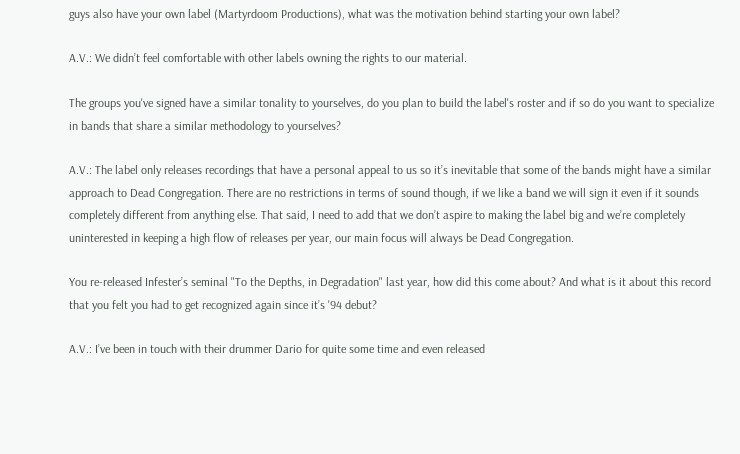guys also have your own label (Martyrdoom Productions), what was the motivation behind starting your own label?

A.V.: We didn’t feel comfortable with other labels owning the rights to our material.

The groups you've signed have a similar tonality to yourselves, do you plan to build the label's roster and if so do you want to specialize in bands that share a similar methodology to yourselves?

A.V.: The label only releases recordings that have a personal appeal to us so it’s inevitable that some of the bands might have a similar approach to Dead Congregation. There are no restrictions in terms of sound though, if we like a band we will sign it even if it sounds completely different from anything else. That said, I need to add that we don’t aspire to making the label big and we’re completely uninterested in keeping a high flow of releases per year, our main focus will always be Dead Congregation.

You re-released Infester’s seminal "To the Depths, in Degradation" last year, how did this come about? And what is it about this record that you felt you had to get recognized again since it’s '94 debut?

A.V.: I’ve been in touch with their drummer Dario for quite some time and even released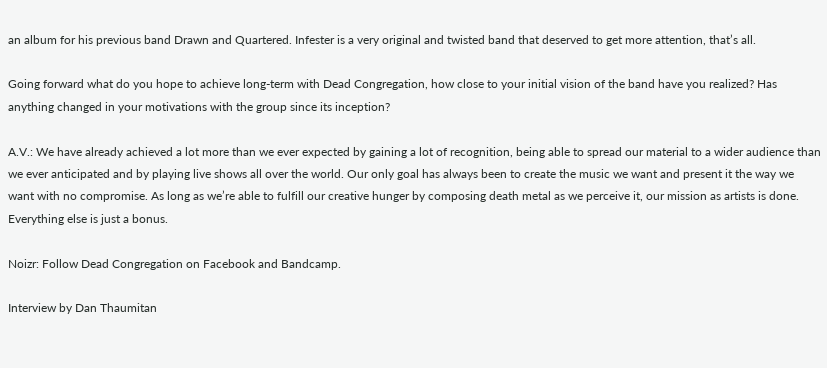an album for his previous band Drawn and Quartered. Infester is a very original and twisted band that deserved to get more attention, that’s all.

Going forward what do you hope to achieve long-term with Dead Congregation, how close to your initial vision of the band have you realized? Has anything changed in your motivations with the group since its inception?

A.V.: We have already achieved a lot more than we ever expected by gaining a lot of recognition, being able to spread our material to a wider audience than we ever anticipated and by playing live shows all over the world. Our only goal has always been to create the music we want and present it the way we want with no compromise. As long as we’re able to fulfill our creative hunger by composing death metal as we perceive it, our mission as artists is done. Everything else is just a bonus.

Noizr: Follow Dead Congregation on Facebook and Bandcamp.

Interview by Dan Thaumitan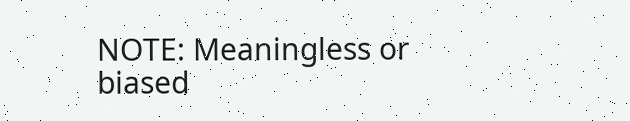NOTE: Meaningless or biased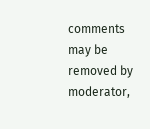comments may be removed by moderator,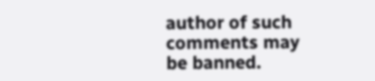author of such comments may be banned.